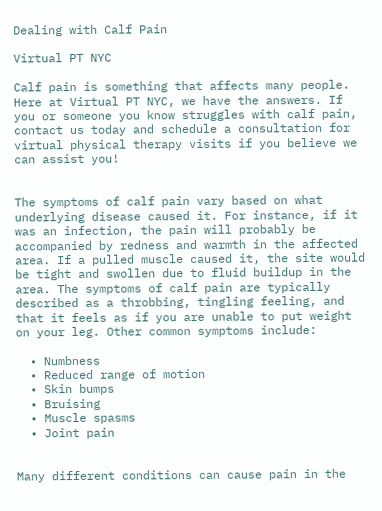Dealing with Calf Pain

Virtual PT NYC

Calf pain is something that affects many people. Here at Virtual PT NYC, we have the answers. If you or someone you know struggles with calf pain, contact us today and schedule a consultation for virtual physical therapy visits if you believe we can assist you!


The symptoms of calf pain vary based on what underlying disease caused it. For instance, if it was an infection, the pain will probably be accompanied by redness and warmth in the affected area. If a pulled muscle caused it, the site would be tight and swollen due to fluid buildup in the area. The symptoms of calf pain are typically described as a throbbing, tingling feeling, and that it feels as if you are unable to put weight on your leg. Other common symptoms include:

  • Numbness
  • Reduced range of motion
  • Skin bumps
  • Bruising
  • Muscle spasms
  • Joint pain


Many different conditions can cause pain in the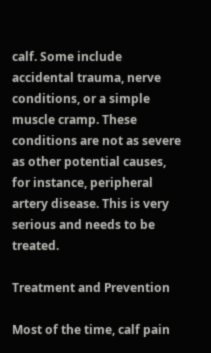calf. Some include accidental trauma, nerve conditions, or a simple muscle cramp. These conditions are not as severe as other potential causes, for instance, peripheral artery disease. This is very serious and needs to be treated.

Treatment and Prevention

Most of the time, calf pain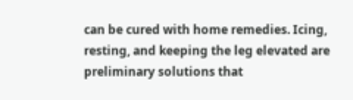can be cured with home remedies. Icing, resting, and keeping the leg elevated are preliminary solutions that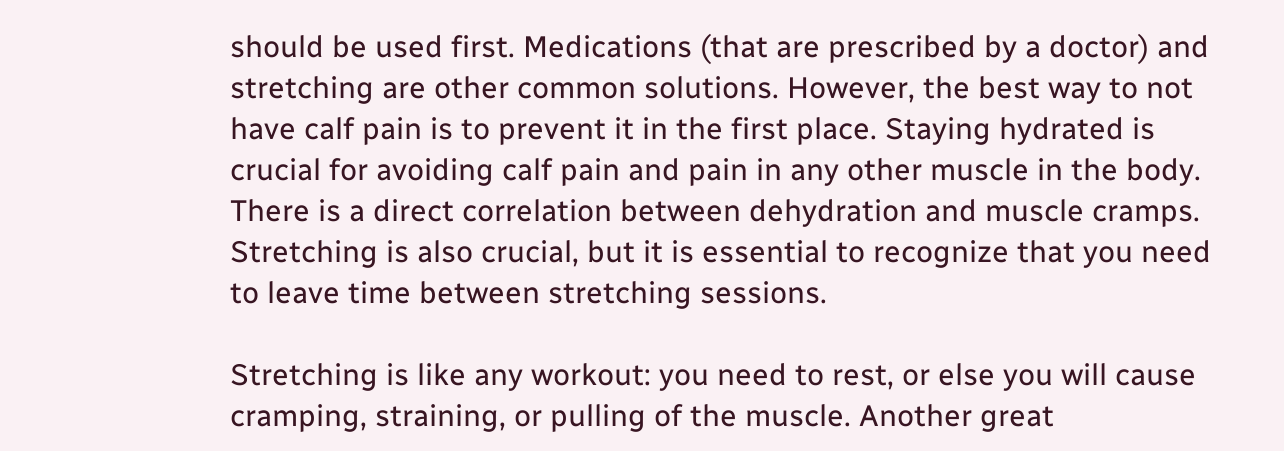should be used first. Medications (that are prescribed by a doctor) and stretching are other common solutions. However, the best way to not have calf pain is to prevent it in the first place. Staying hydrated is crucial for avoiding calf pain and pain in any other muscle in the body. There is a direct correlation between dehydration and muscle cramps. Stretching is also crucial, but it is essential to recognize that you need to leave time between stretching sessions.

Stretching is like any workout: you need to rest, or else you will cause cramping, straining, or pulling of the muscle. Another great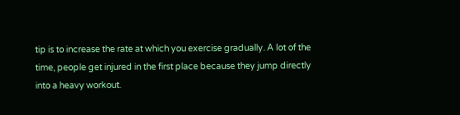tip is to increase the rate at which you exercise gradually. A lot of the time, people get injured in the first place because they jump directly into a heavy workout.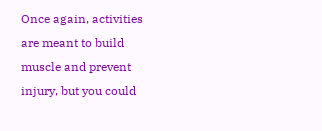Once again, activities are meant to build muscle and prevent injury, but you could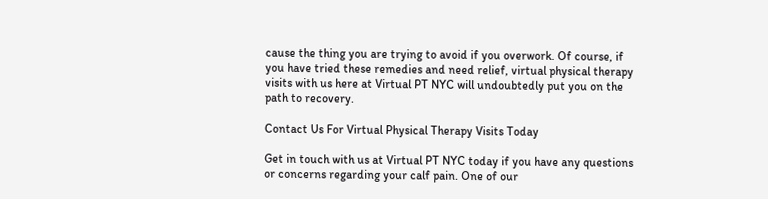cause the thing you are trying to avoid if you overwork. Of course, if you have tried these remedies and need relief, virtual physical therapy visits with us here at Virtual PT NYC will undoubtedly put you on the path to recovery.

Contact Us For Virtual Physical Therapy Visits Today

Get in touch with us at Virtual PT NYC today if you have any questions or concerns regarding your calf pain. One of our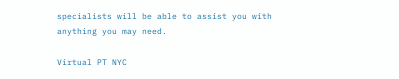specialists will be able to assist you with anything you may need.

Virtual PT NYC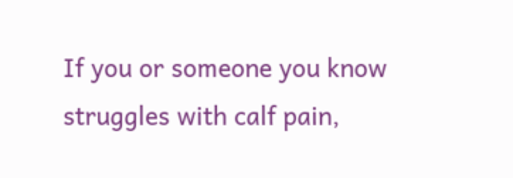If you or someone you know struggles with calf pain,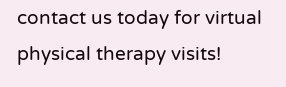contact us today for virtual physical therapy visits!